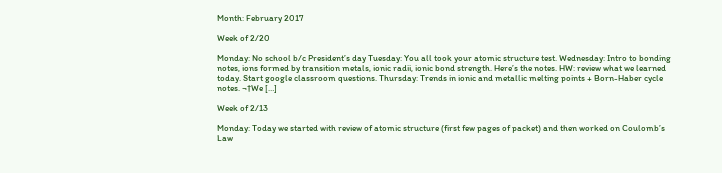Month: February 2017

Week of 2/20

Monday: No school b/c President’s day Tuesday: You all took your atomic structure test. Wednesday: Intro to bonding notes, ions formed by transition metals, ionic radii, ionic bond strength. Here’s the notes. HW: review what we learned today. Start google classroom questions. Thursday: Trends in ionic and metallic melting points + Born-Haber cycle notes. ¬†We […]

Week of 2/13

Monday: Today we started with review of atomic structure (first few pages of packet) and then worked on Coulomb’s Law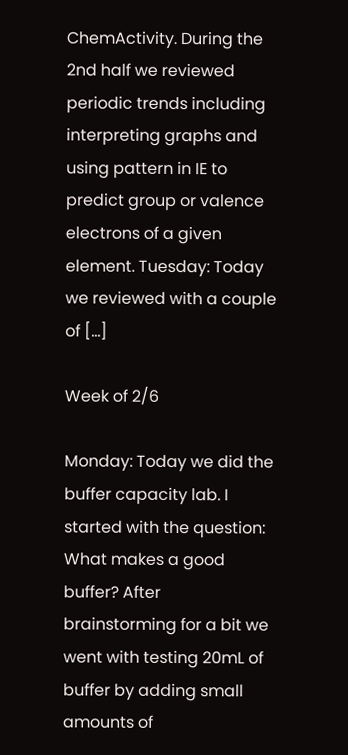ChemActivity. During the 2nd half we reviewed periodic trends including interpreting graphs and using pattern in IE to predict group or valence electrons of a given element. Tuesday: Today we reviewed with a couple of […]

Week of 2/6

Monday: Today we did the buffer capacity lab. I started with the question: What makes a good buffer? After brainstorming for a bit we went with testing 20mL of buffer by adding small amounts of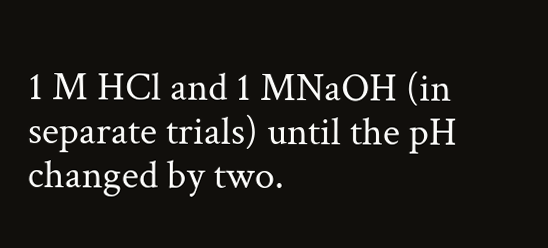1 M HCl and 1 MNaOH (in separate trials) until the pH changed by two.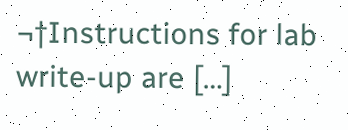¬†Instructions for lab write-up are […]